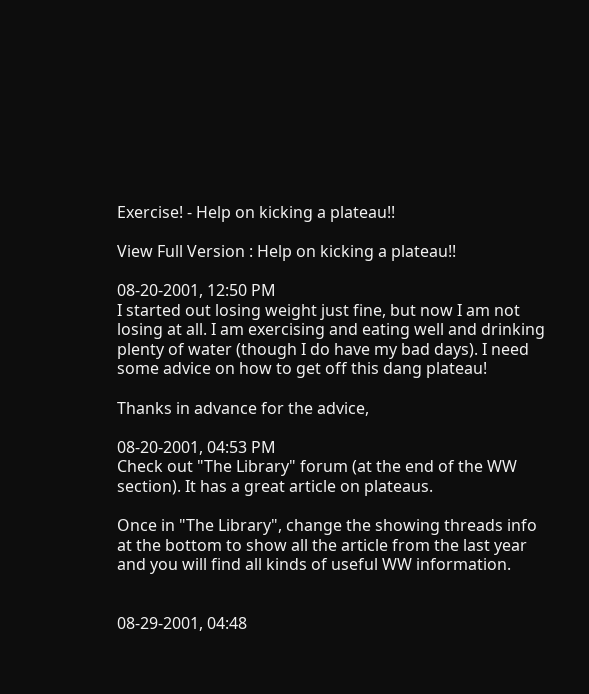Exercise! - Help on kicking a plateau!!

View Full Version : Help on kicking a plateau!!

08-20-2001, 12:50 PM
I started out losing weight just fine, but now I am not losing at all. I am exercising and eating well and drinking plenty of water (though I do have my bad days). I need some advice on how to get off this dang plateau!

Thanks in advance for the advice,

08-20-2001, 04:53 PM
Check out "The Library" forum (at the end of the WW section). It has a great article on plateaus.

Once in "The Library", change the showing threads info at the bottom to show all the article from the last year and you will find all kinds of useful WW information.


08-29-2001, 04:48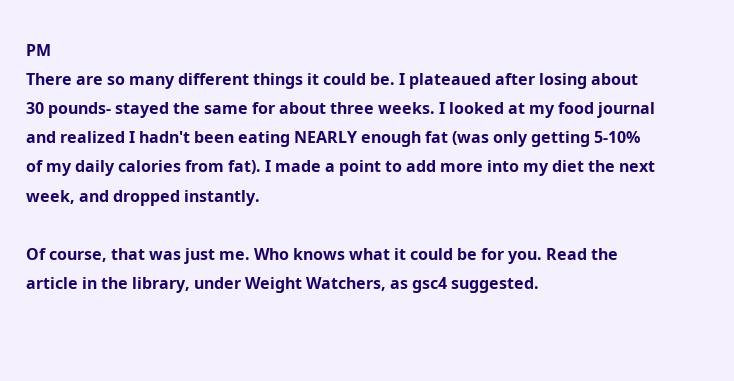PM
There are so many different things it could be. I plateaued after losing about 30 pounds- stayed the same for about three weeks. I looked at my food journal and realized I hadn't been eating NEARLY enough fat (was only getting 5-10% of my daily calories from fat). I made a point to add more into my diet the next week, and dropped instantly.

Of course, that was just me. Who knows what it could be for you. Read the article in the library, under Weight Watchers, as gsc4 suggested.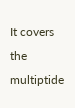It covers the multiptide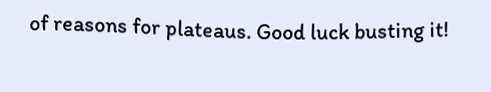of reasons for plateaus. Good luck busting it!